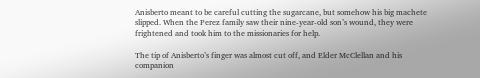Anisberto meant to be careful cutting the sugarcane, but somehow his big machete slipped. When the Perez family saw their nine-year-old son’s wound, they were frightened and took him to the missionaries for help.

The tip of Anisberto’s finger was almost cut off, and Elder McClellan and his companion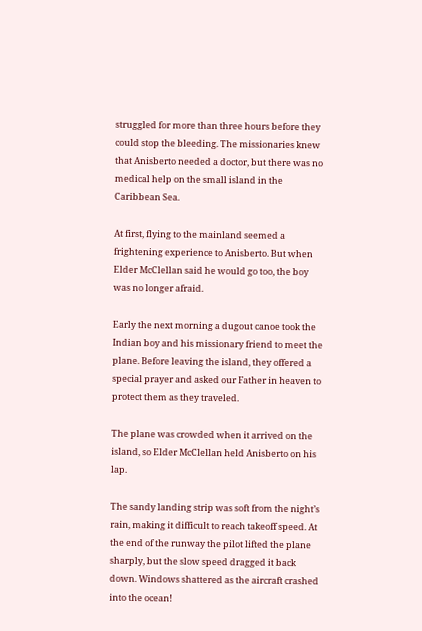struggled for more than three hours before they could stop the bleeding. The missionaries knew that Anisberto needed a doctor, but there was no medical help on the small island in the Caribbean Sea.

At first, flying to the mainland seemed a frightening experience to Anisberto. But when Elder McClellan said he would go too, the boy was no longer afraid.

Early the next morning a dugout canoe took the Indian boy and his missionary friend to meet the plane. Before leaving the island, they offered a special prayer and asked our Father in heaven to protect them as they traveled.

The plane was crowded when it arrived on the island, so Elder McClellan held Anisberto on his lap.

The sandy landing strip was soft from the night’s rain, making it difficult to reach takeoff speed. At the end of the runway the pilot lifted the plane sharply, but the slow speed dragged it back down. Windows shattered as the aircraft crashed into the ocean!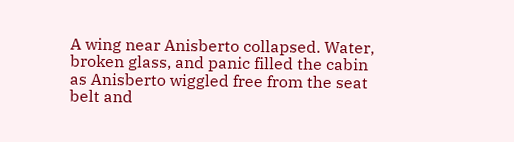A wing near Anisberto collapsed. Water, broken glass, and panic filled the cabin as Anisberto wiggled free from the seat belt and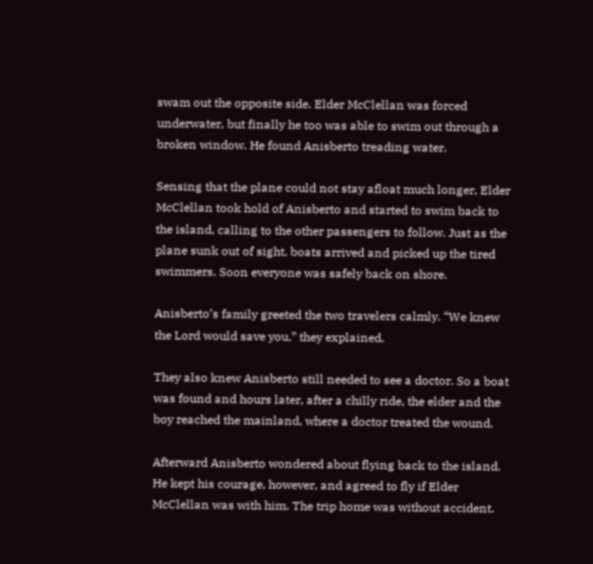swam out the opposite side. Elder McClellan was forced underwater, but finally he too was able to swim out through a broken window. He found Anisberto treading water.

Sensing that the plane could not stay afloat much longer, Elder McClellan took hold of Anisberto and started to swim back to the island, calling to the other passengers to follow. Just as the plane sunk out of sight, boats arrived and picked up the tired swimmers. Soon everyone was safely back on shore.

Anisberto’s family greeted the two travelers calmly. “We knew the Lord would save you,” they explained.

They also knew Anisberto still needed to see a doctor. So a boat was found and hours later, after a chilly ride, the elder and the boy reached the mainland, where a doctor treated the wound.

Afterward Anisberto wondered about flying back to the island. He kept his courage, however, and agreed to fly if Elder McClellan was with him. The trip home was without accident.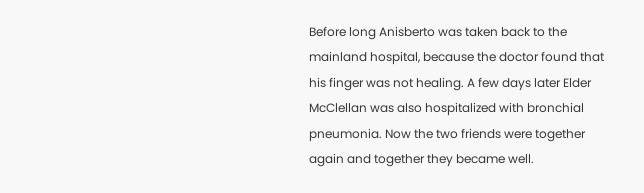Before long Anisberto was taken back to the mainland hospital, because the doctor found that his finger was not healing. A few days later Elder McClellan was also hospitalized with bronchial pneumonia. Now the two friends were together again and together they became well.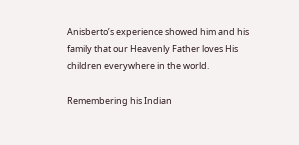Anisberto’s experience showed him and his family that our Heavenly Father loves His children everywhere in the world.

Remembering his Indian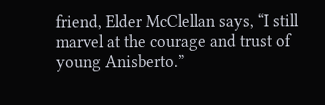friend, Elder McClellan says, “I still marvel at the courage and trust of young Anisberto.”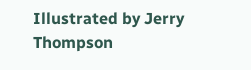Illustrated by Jerry Thompson